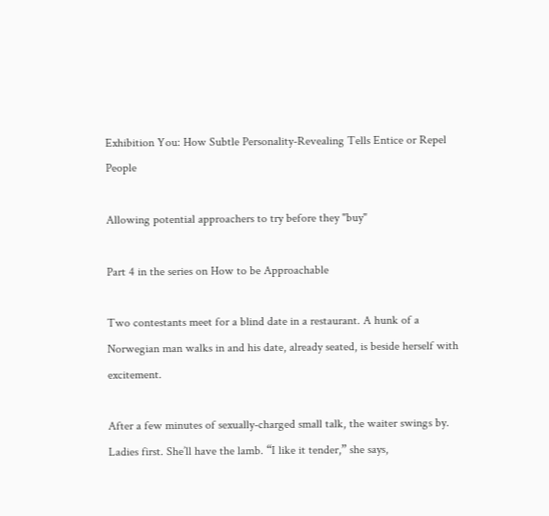Exhibition You: How Subtle Personality-Revealing Tells Entice or Repel People

Allowing potential approachers to try before they "buy"

Part 4 in the series on How to be Approachable

Two contestants meet for a blind date in a restaurant. A hunk of a Norwegian man walks in and his date, already seated, is beside herself with excitement.

After a few minutes of sexually-charged small talk, the waiter swings by. Ladies first. She’ll have the lamb. “I like it tender,” she says,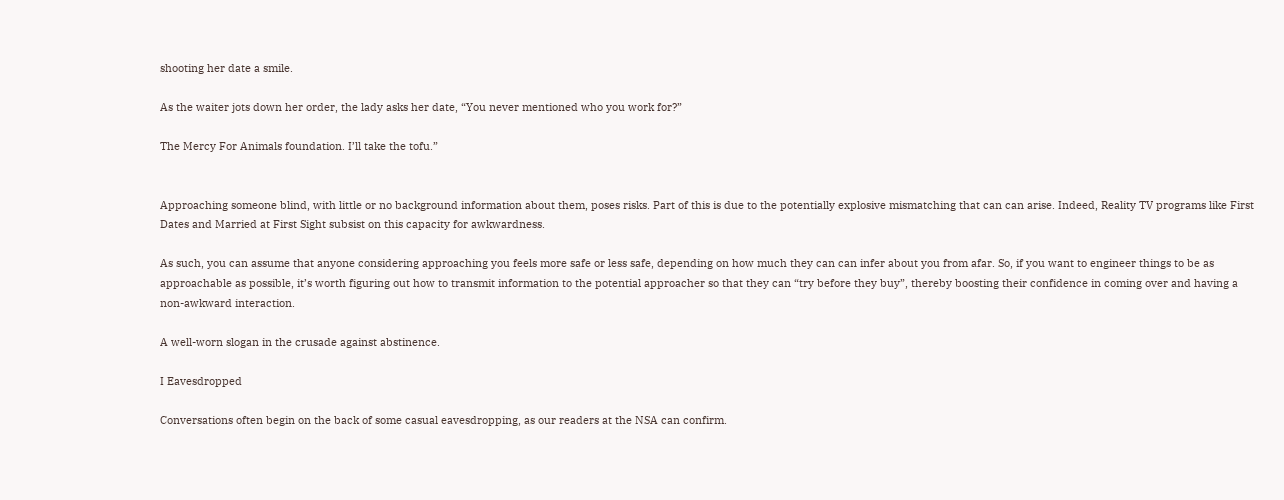shooting her date a smile.

As the waiter jots down her order, the lady asks her date, “You never mentioned who you work for?”

The Mercy For Animals foundation. I’ll take the tofu.”


Approaching someone blind, with little or no background information about them, poses risks. Part of this is due to the potentially explosive mismatching that can can arise. Indeed, Reality TV programs like First Dates and Married at First Sight subsist on this capacity for awkwardness.

As such, you can assume that anyone considering approaching you feels more safe or less safe, depending on how much they can can infer about you from afar. So, if you want to engineer things to be as approachable as possible, it’s worth figuring out how to transmit information to the potential approacher so that they can “try before they buy”, thereby boosting their confidence in coming over and having a non-awkward interaction.

A well-worn slogan in the crusade against abstinence.

I Eavesdropped

Conversations often begin on the back of some casual eavesdropping, as our readers at the NSA can confirm.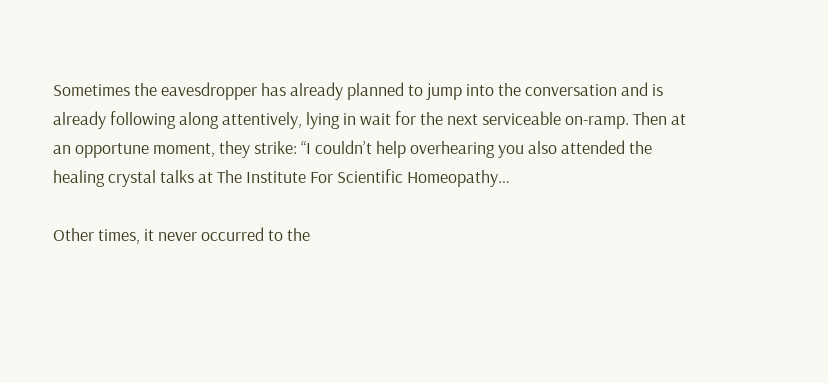Sometimes the eavesdropper has already planned to jump into the conversation and is already following along attentively, lying in wait for the next serviceable on-ramp. Then at an opportune moment, they strike: “I couldn’t help overhearing you also attended the healing crystal talks at The Institute For Scientific Homeopathy…

Other times, it never occurred to the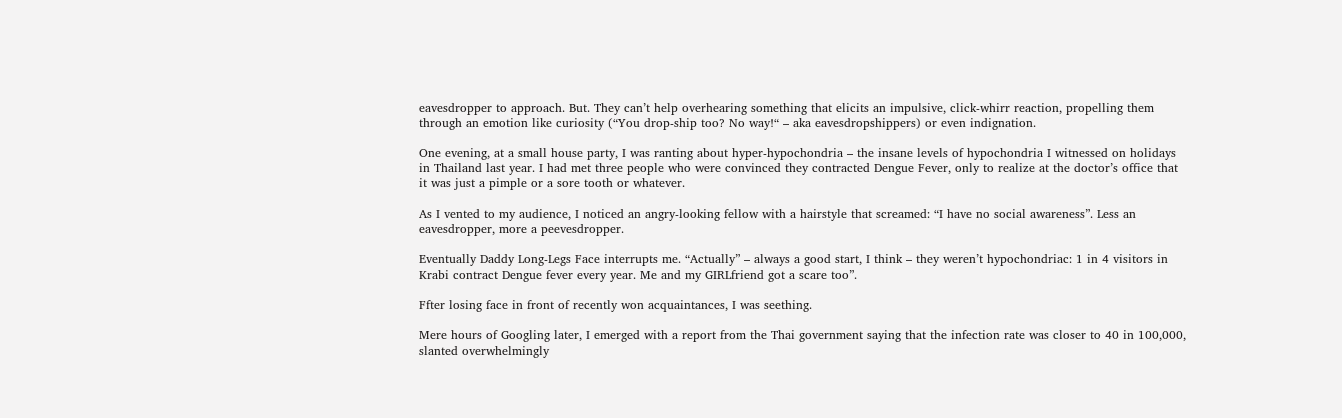eavesdropper to approach. But. They can’t help overhearing something that elicits an impulsive, click-whirr reaction, propelling them through an emotion like curiosity (“You drop-ship too? No way!“ – aka eavesdropshippers) or even indignation.

One evening, at a small house party, I was ranting about hyper-hypochondria – the insane levels of hypochondria I witnessed on holidays in Thailand last year. I had met three people who were convinced they contracted Dengue Fever, only to realize at the doctor’s office that it was just a pimple or a sore tooth or whatever.

As I vented to my audience, I noticed an angry-looking fellow with a hairstyle that screamed: “I have no social awareness”. Less an eavesdropper, more a peevesdropper.

Eventually Daddy Long-Legs Face interrupts me. “Actually” – always a good start, I think – they weren’t hypochondriac: 1 in 4 visitors in Krabi contract Dengue fever every year. Me and my GIRLfriend got a scare too”.

Ffter losing face in front of recently won acquaintances, I was seething.

Mere hours of Googling later, I emerged with a report from the Thai government saying that the infection rate was closer to 40 in 100,000, slanted overwhelmingly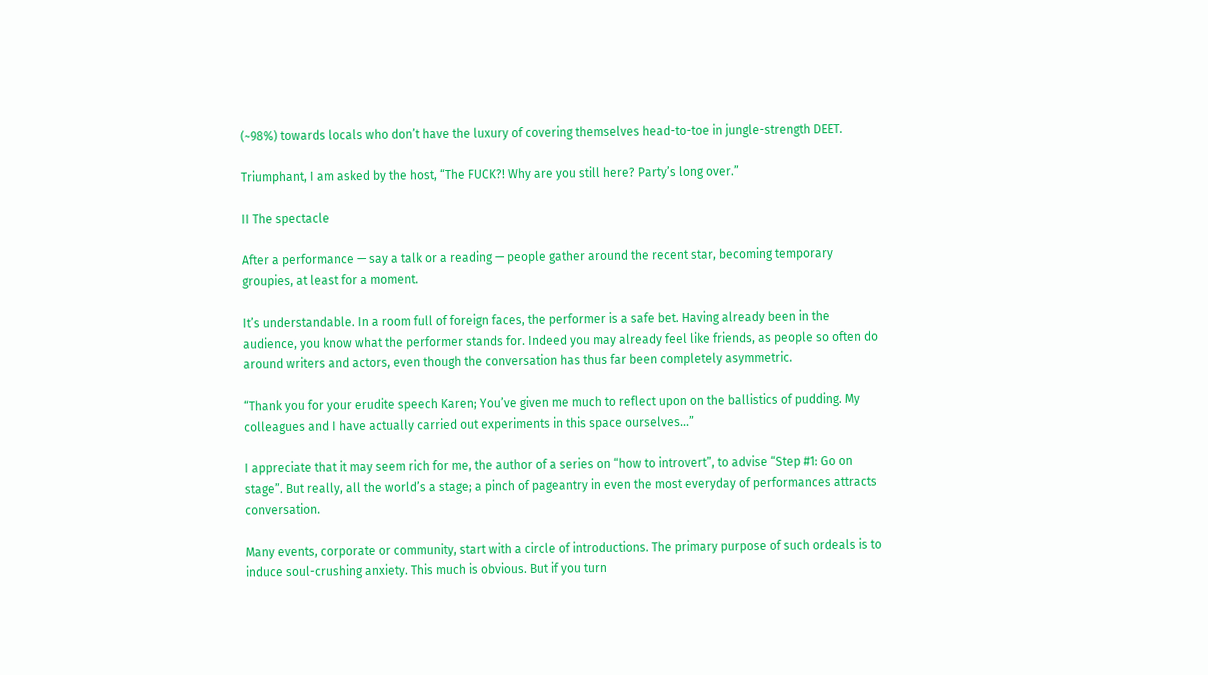(~98%) towards locals who don’t have the luxury of covering themselves head-to-toe in jungle-strength DEET.

Triumphant, I am asked by the host, “The FUCK?! Why are you still here? Party’s long over.”

II The spectacle

After a performance — say a talk or a reading — people gather around the recent star, becoming temporary groupies, at least for a moment.

It’s understandable. In a room full of foreign faces, the performer is a safe bet. Having already been in the audience, you know what the performer stands for. Indeed you may already feel like friends, as people so often do around writers and actors, even though the conversation has thus far been completely asymmetric.

“Thank you for your erudite speech Karen; You’ve given me much to reflect upon on the ballistics of pudding. My colleagues and I have actually carried out experiments in this space ourselves…”

I appreciate that it may seem rich for me, the author of a series on “how to introvert”, to advise “Step #1: Go on stage”. But really, all the world’s a stage; a pinch of pageantry in even the most everyday of performances attracts conversation.

Many events, corporate or community, start with a circle of introductions. The primary purpose of such ordeals is to induce soul-crushing anxiety. This much is obvious. But if you turn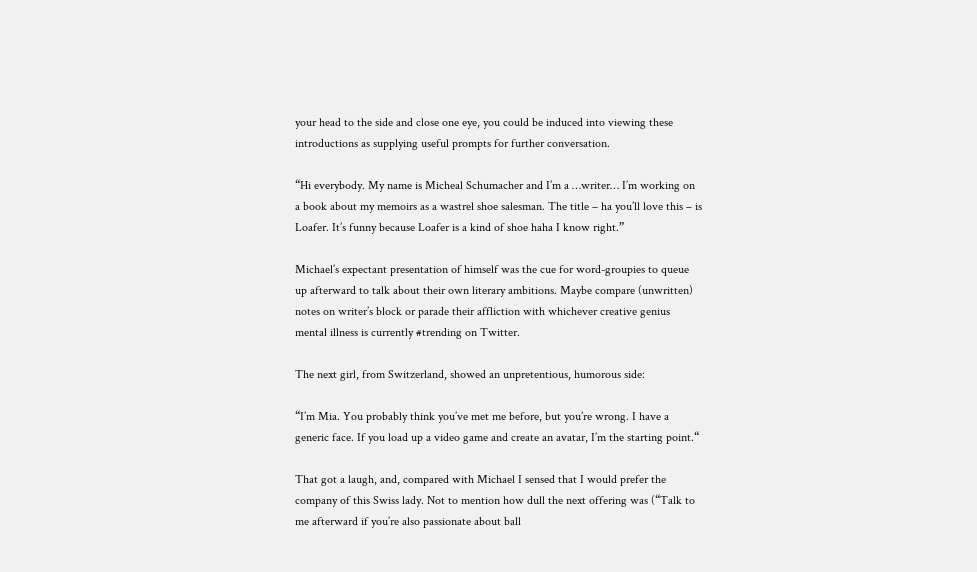your head to the side and close one eye, you could be induced into viewing these introductions as supplying useful prompts for further conversation.

“Hi everybody. My name is Micheal Schumacher and I’m a …writer… I’m working on a book about my memoirs as a wastrel shoe salesman. The title – ha you’ll love this – is Loafer. It’s funny because Loafer is a kind of shoe haha I know right.”

Michael’s expectant presentation of himself was the cue for word-groupies to queue up afterward to talk about their own literary ambitions. Maybe compare (unwritten) notes on writer’s block or parade their affliction with whichever creative genius mental illness is currently #trending on Twitter.

The next girl, from Switzerland, showed an unpretentious, humorous side:

“I’m Mia. You probably think you’ve met me before, but you’re wrong. I have a generic face. If you load up a video game and create an avatar, I’m the starting point.“

That got a laugh, and, compared with Michael I sensed that I would prefer the company of this Swiss lady. Not to mention how dull the next offering was (“Talk to me afterward if you’re also passionate about ball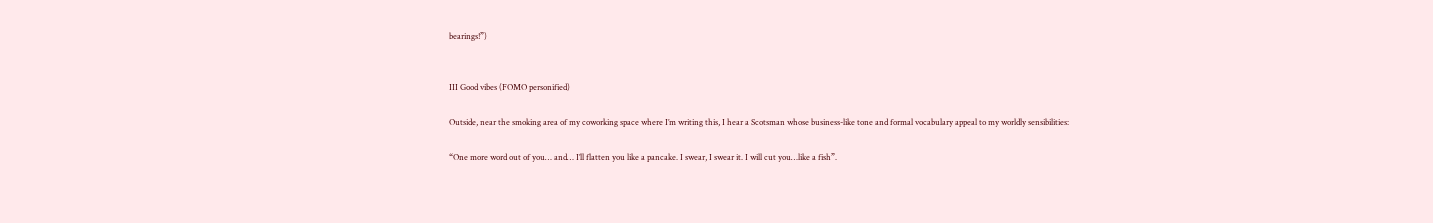bearings!”)


III Good vibes (FOMO personified)

Outside, near the smoking area of my coworking space where I’m writing this, I hear a Scotsman whose business-like tone and formal vocabulary appeal to my worldly sensibilities:

“One more word out of you… and… I’ll flatten you like a pancake. I swear, I swear it. I will cut you…like a fish”.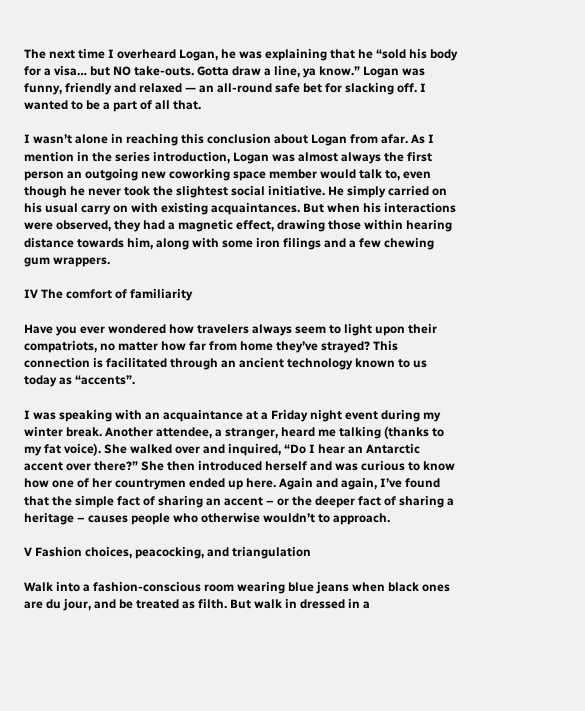The next time I overheard Logan, he was explaining that he “sold his body for a visa… but NO take-outs. Gotta draw a line, ya know.” Logan was funny, friendly and relaxed — an all-round safe bet for slacking off. I wanted to be a part of all that.

I wasn’t alone in reaching this conclusion about Logan from afar. As I mention in the series introduction, Logan was almost always the first person an outgoing new coworking space member would talk to, even though he never took the slightest social initiative. He simply carried on his usual carry on with existing acquaintances. But when his interactions were observed, they had a magnetic effect, drawing those within hearing distance towards him, along with some iron filings and a few chewing gum wrappers.

IV The comfort of familiarity

Have you ever wondered how travelers always seem to light upon their compatriots, no matter how far from home they’ve strayed? This connection is facilitated through an ancient technology known to us today as “accents”.

I was speaking with an acquaintance at a Friday night event during my winter break. Another attendee, a stranger, heard me talking (thanks to my fat voice). She walked over and inquired, “Do I hear an Antarctic accent over there?” She then introduced herself and was curious to know how one of her countrymen ended up here. Again and again, I’ve found that the simple fact of sharing an accent – or the deeper fact of sharing a heritage – causes people who otherwise wouldn’t to approach.

V Fashion choices, peacocking, and triangulation

Walk into a fashion-conscious room wearing blue jeans when black ones are du jour, and be treated as filth. But walk in dressed in a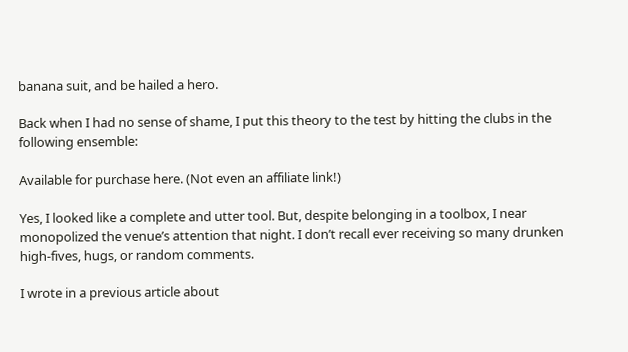banana suit, and be hailed a hero.

Back when I had no sense of shame, I put this theory to the test by hitting the clubs in the following ensemble:

Available for purchase here. (Not even an affiliate link!)

Yes, I looked like a complete and utter tool. But, despite belonging in a toolbox, I near monopolized the venue’s attention that night. I don’t recall ever receiving so many drunken high-fives, hugs, or random comments.

I wrote in a previous article about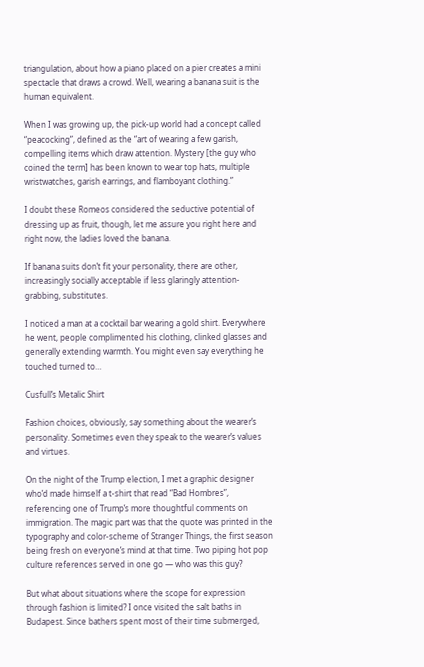triangulation, about how a piano placed on a pier creates a mini spectacle that draws a crowd. Well, wearing a banana suit is the human equivalent.

When I was growing up, the pick-up world had a concept called “peacocking”, defined as the “art of wearing a few garish, compelling items which draw attention. Mystery [the guy who coined the term] has been known to wear top hats, multiple wristwatches, garish earrings, and flamboyant clothing.”

I doubt these Romeos considered the seductive potential of dressing up as fruit, though, let me assure you right here and right now, the ladies loved the banana.

If banana suits don’t fit your personality, there are other, increasingly socially acceptable if less glaringly attention-grabbing, substitutes.

I noticed a man at a cocktail bar wearing a gold shirt. Everywhere he went, people complimented his clothing, clinked glasses and generally extending warmth. You might even say everything he touched turned to…

Cusfull’s Metalic Shirt

Fashion choices, obviously, say something about the wearer’s personality. Sometimes even they speak to the wearer’s values and virtues.

On the night of the Trump election, I met a graphic designer who’d made himself a t-shirt that read “Bad Hombres”, referencing one of Trump’s more thoughtful comments on immigration. The magic part was that the quote was printed in the typography and color-scheme of Stranger Things, the first season being fresh on everyone’s mind at that time. Two piping hot pop culture references served in one go — who was this guy?

But what about situations where the scope for expression through fashion is limited? I once visited the salt baths in Budapest. Since bathers spent most of their time submerged,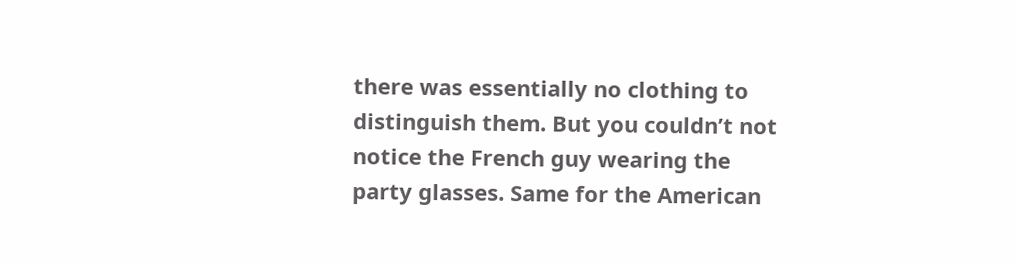there was essentially no clothing to distinguish them. But you couldn’t not notice the French guy wearing the party glasses. Same for the American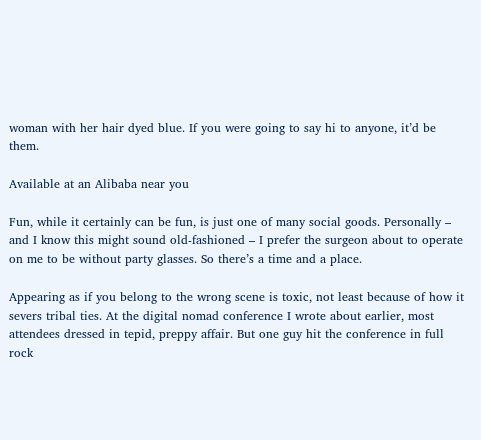woman with her hair dyed blue. If you were going to say hi to anyone, it’d be them.

Available at an Alibaba near you

Fun, while it certainly can be fun, is just one of many social goods. Personally – and I know this might sound old-fashioned – I prefer the surgeon about to operate on me to be without party glasses. So there’s a time and a place.

Appearing as if you belong to the wrong scene is toxic, not least because of how it severs tribal ties. At the digital nomad conference I wrote about earlier, most attendees dressed in tepid, preppy affair. But one guy hit the conference in full rock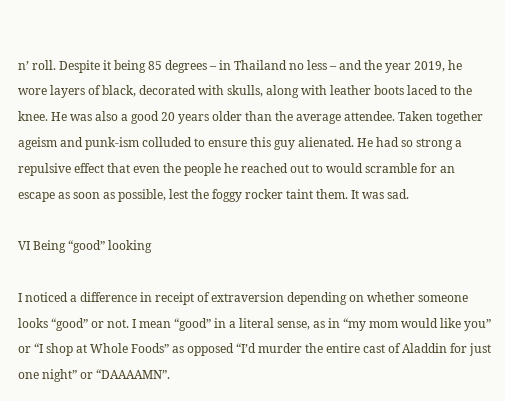n’ roll. Despite it being 85 degrees – in Thailand no less – and the year 2019, he wore layers of black, decorated with skulls, along with leather boots laced to the knee. He was also a good 20 years older than the average attendee. Taken together ageism and punk-ism colluded to ensure this guy alienated. He had so strong a repulsive effect that even the people he reached out to would scramble for an escape as soon as possible, lest the foggy rocker taint them. It was sad.

VI Being “good” looking

I noticed a difference in receipt of extraversion depending on whether someone looks “good” or not. I mean “good” in a literal sense, as in “my mom would like you” or “I shop at Whole Foods” as opposed “I’d murder the entire cast of Aladdin for just one night” or “DAAAAMN”.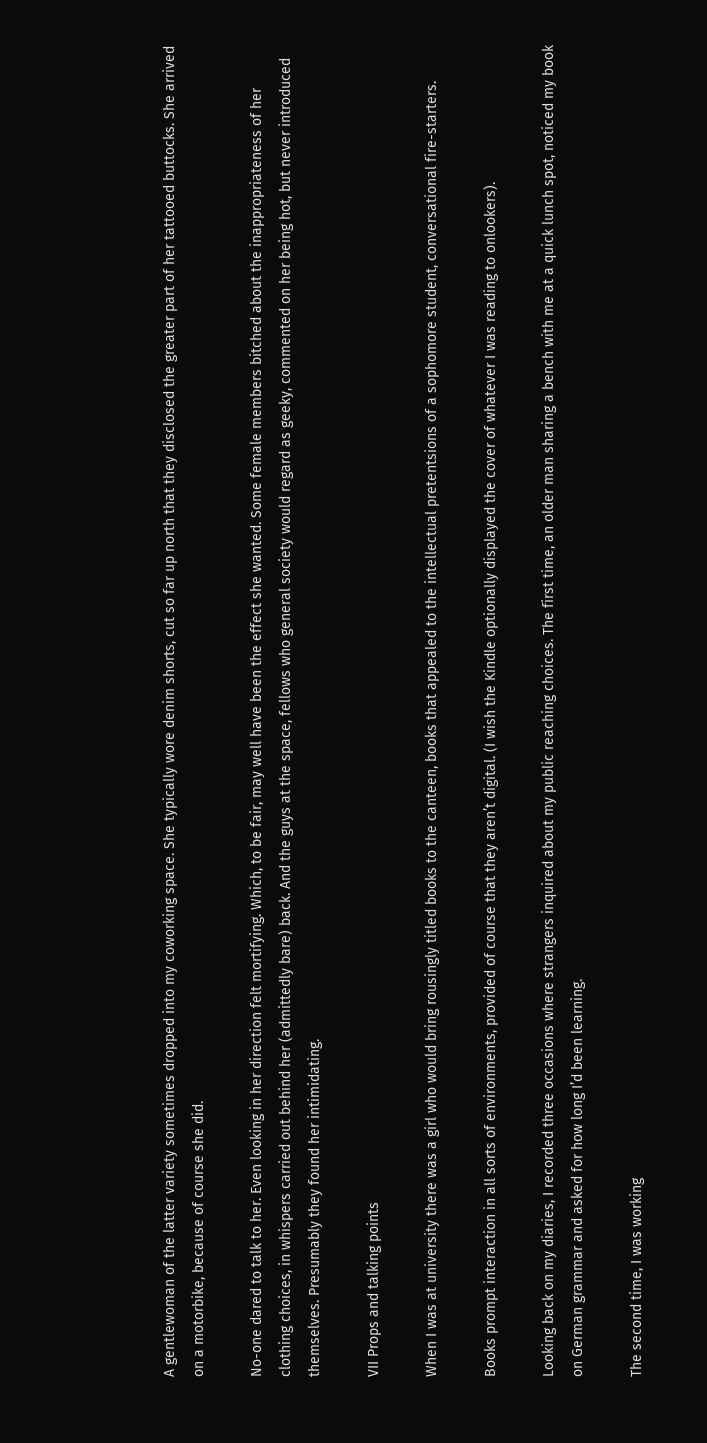A gentlewoman of the latter variety sometimes dropped into my coworking space. She typically wore denim shorts, cut so far up north that they disclosed the greater part of her tattooed buttocks. She arrived on a motorbike, because of course she did.

No-one dared to talk to her. Even looking in her direction felt mortifying. Which, to be fair, may well have been the effect she wanted. Some female members bitched about the inappropriateness of her clothing choices, in whispers carried out behind her (admittedly bare) back. And the guys at the space, fellows who general society would regard as geeky, commented on her being hot, but never introduced themselves. Presumably they found her intimidating.

VII Props and talking points

When I was at university there was a girl who would bring rousingly titled books to the canteen, books that appealed to the intellectual pretentsions of a sophomore student, conversational fire-starters.

Books prompt interaction in all sorts of environments, provided of course that they aren’t digital. (I wish the Kindle optionally displayed the cover of whatever I was reading to onlookers).

Looking back on my diaries, I recorded three occasions where strangers inquired about my public reaching choices. The first time, an older man sharing a bench with me at a quick lunch spot, noticed my book on German grammar and asked for how long I’d been learning.

The second time, I was working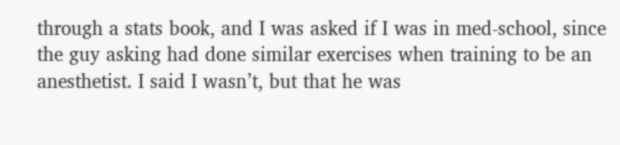through a stats book, and I was asked if I was in med-school, since the guy asking had done similar exercises when training to be an anesthetist. I said I wasn’t, but that he was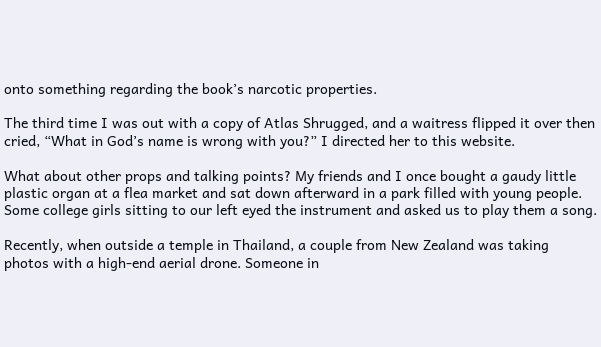onto something regarding the book’s narcotic properties.

The third time I was out with a copy of Atlas Shrugged, and a waitress flipped it over then cried, “What in God’s name is wrong with you?” I directed her to this website.

What about other props and talking points? My friends and I once bought a gaudy little plastic organ at a flea market and sat down afterward in a park filled with young people. Some college girls sitting to our left eyed the instrument and asked us to play them a song.

Recently, when outside a temple in Thailand, a couple from New Zealand was taking photos with a high-end aerial drone. Someone in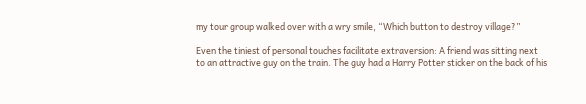my tour group walked over with a wry smile, “Which button to destroy village?”

Even the tiniest of personal touches facilitate extraversion: A friend was sitting next to an attractive guy on the train. The guy had a Harry Potter sticker on the back of his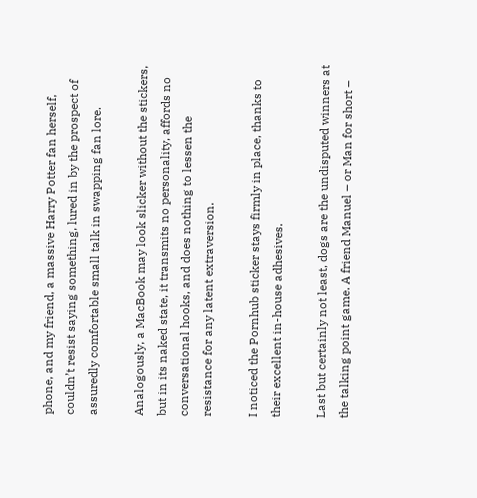phone, and my friend, a massive Harry Potter fan herself, couldn’t resist saying something, lured in by the prospect of assuredly comfortable small talk in swapping fan lore.

Analogously, a MacBook may look slicker without the stickers, but in its naked state, it transmits no personality, affords no conversational hooks, and does nothing to lessen the resistance for any latent extraversion.

I noticed the Pornhub sticker stays firmly in place, thanks to their excellent in-house adhesives.

Last but certainly not least, dogs are the undisputed winners at the talking point game. A friend Manuel – or Man for short –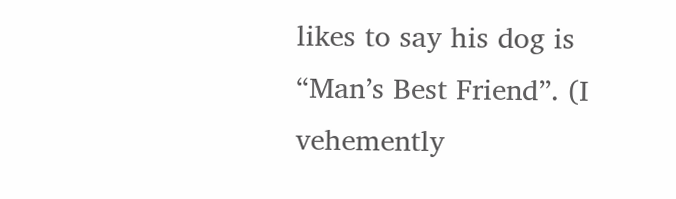likes to say his dog is “Man’s Best Friend”. (I vehemently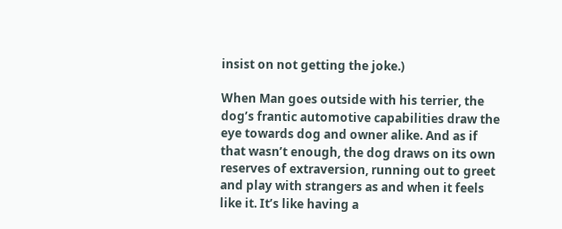insist on not getting the joke.)

When Man goes outside with his terrier, the dog’s frantic automotive capabilities draw the eye towards dog and owner alike. And as if that wasn’t enough, the dog draws on its own reserves of extraversion, running out to greet and play with strangers as and when it feels like it. It’s like having a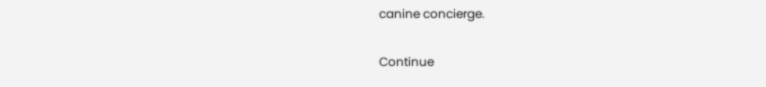canine concierge.

Continue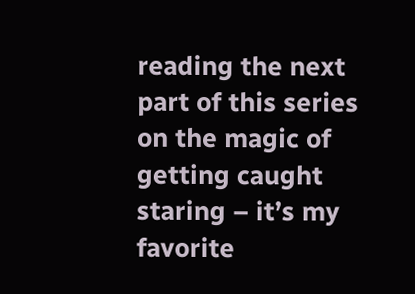reading the next part of this series on the magic of getting caught staring – it’s my favorite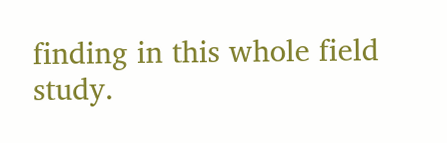finding in this whole field study.